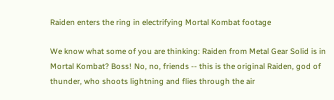Raiden enters the ring in electrifying Mortal Kombat footage

We know what some of you are thinking: Raiden from Metal Gear Solid is in Mortal Kombat? Boss! No, no, friends -- this is the original Raiden, god of thunder, who shoots lightning and flies through the air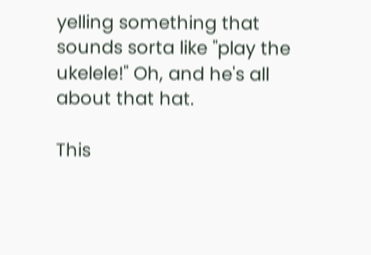yelling something that sounds sorta like "play the ukelele!" Oh, and he's all about that hat.

This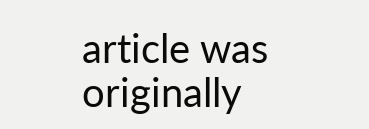article was originally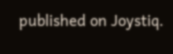published on Joystiq.